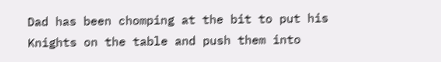Dad has been chomping at the bit to put his Knights on the table and push them into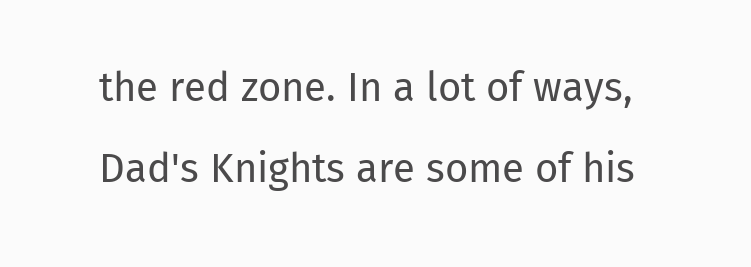the red zone. In a lot of ways, Dad's Knights are some of his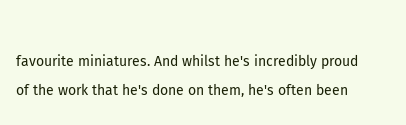favourite miniatures. And whilst he's incredibly proud of the work that he's done on them, he's often been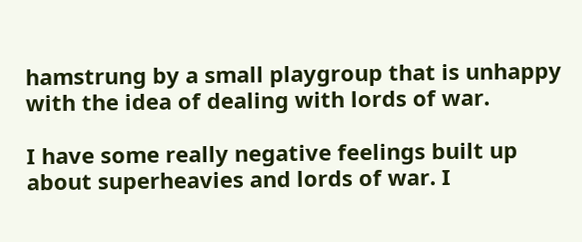hamstrung by a small playgroup that is unhappy with the idea of dealing with lords of war.

I have some really negative feelings built up about superheavies and lords of war. I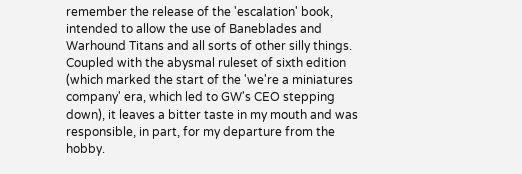remember the release of the 'escalation' book, intended to allow the use of Baneblades and Warhound Titans and all sorts of other silly things. Coupled with the abysmal ruleset of sixth edition (which marked the start of the 'we're a miniatures company' era, which led to GW's CEO stepping down), it leaves a bitter taste in my mouth and was responsible, in part, for my departure from the hobby.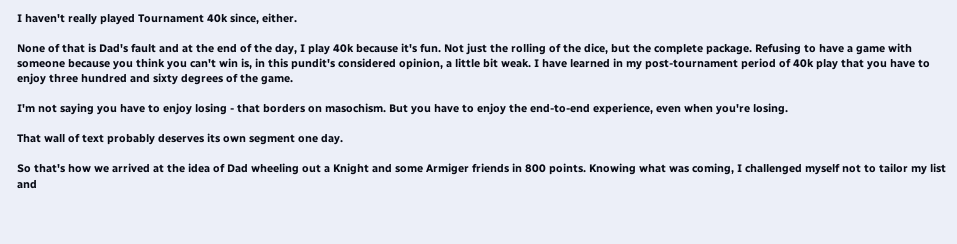I haven't really played Tournament 40k since, either.

None of that is Dad's fault and at the end of the day, I play 40k because it's fun. Not just the rolling of the dice, but the complete package. Refusing to have a game with someone because you think you can't win is, in this pundit's considered opinion, a little bit weak. I have learned in my post-tournament period of 40k play that you have to enjoy three hundred and sixty degrees of the game.

I'm not saying you have to enjoy losing - that borders on masochism. But you have to enjoy the end-to-end experience, even when you're losing.

That wall of text probably deserves its own segment one day.

So that's how we arrived at the idea of Dad wheeling out a Knight and some Armiger friends in 800 points. Knowing what was coming, I challenged myself not to tailor my list and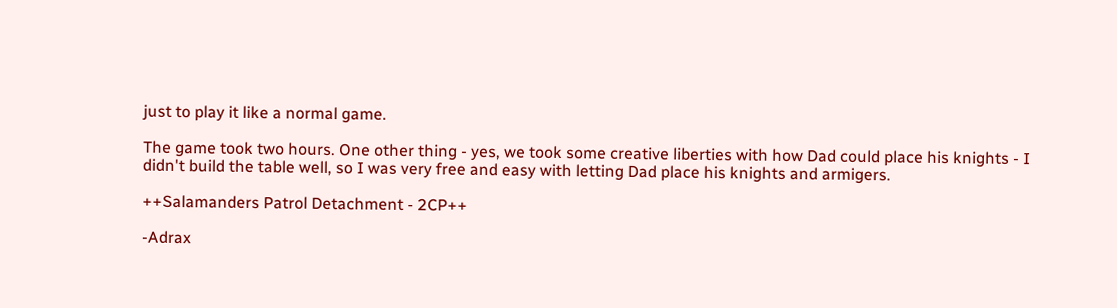just to play it like a normal game.

The game took two hours. One other thing - yes, we took some creative liberties with how Dad could place his knights - I didn't build the table well, so I was very free and easy with letting Dad place his knights and armigers.

++Salamanders Patrol Detachment - 2CP++

-Adrax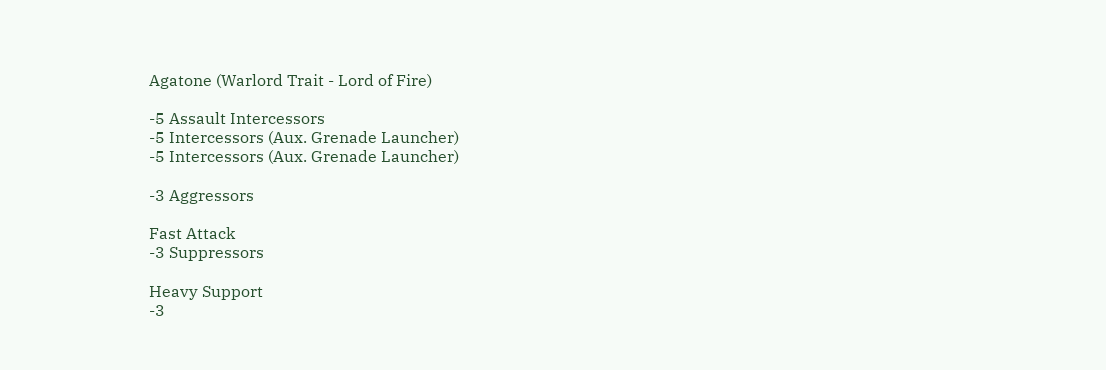Agatone (Warlord Trait - Lord of Fire)

-5 Assault Intercessors
-5 Intercessors (Aux. Grenade Launcher)
-5 Intercessors (Aux. Grenade Launcher)

-3 Aggressors

Fast Attack
-3 Suppressors

Heavy Support
-3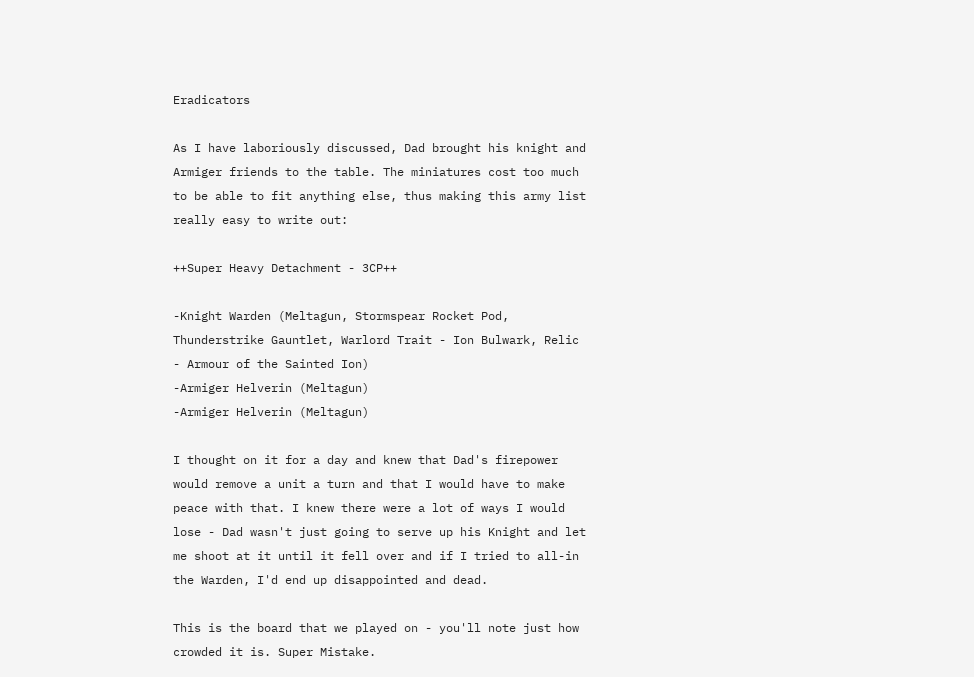Eradicators

As I have laboriously discussed, Dad brought his knight and Armiger friends to the table. The miniatures cost too much to be able to fit anything else, thus making this army list really easy to write out:

++Super Heavy Detachment - 3CP++

-Knight Warden (Meltagun, Stormspear Rocket Pod, Thunderstrike Gauntlet, Warlord Trait - Ion Bulwark, Relic - Armour of the Sainted Ion)
-Armiger Helverin (Meltagun)
-Armiger Helverin (Meltagun)

I thought on it for a day and knew that Dad's firepower would remove a unit a turn and that I would have to make peace with that. I knew there were a lot of ways I would lose - Dad wasn't just going to serve up his Knight and let me shoot at it until it fell over and if I tried to all-in the Warden, I'd end up disappointed and dead.

This is the board that we played on - you'll note just how crowded it is. Super Mistake.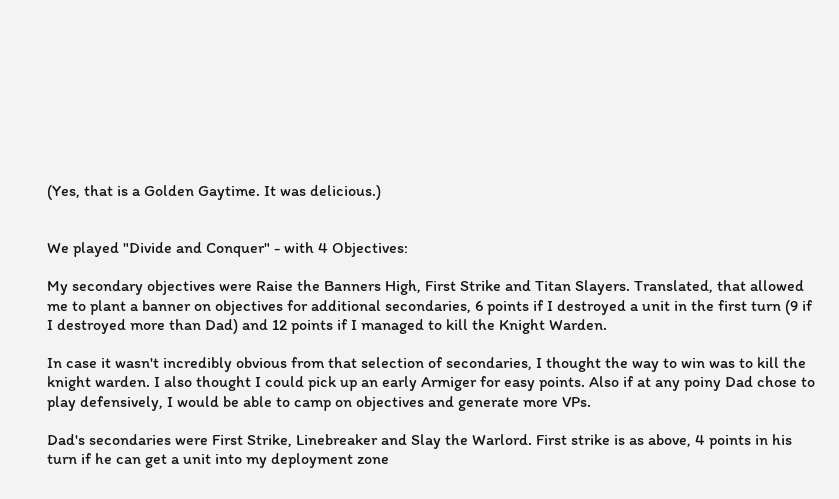(Yes, that is a Golden Gaytime. It was delicious.)


We played "Divide and Conquer" - with 4 Objectives:

My secondary objectives were Raise the Banners High, First Strike and Titan Slayers. Translated, that allowed me to plant a banner on objectives for additional secondaries, 6 points if I destroyed a unit in the first turn (9 if I destroyed more than Dad) and 12 points if I managed to kill the Knight Warden.

In case it wasn't incredibly obvious from that selection of secondaries, I thought the way to win was to kill the knight warden. I also thought I could pick up an early Armiger for easy points. Also if at any poiny Dad chose to play defensively, I would be able to camp on objectives and generate more VPs.

Dad's secondaries were First Strike, Linebreaker and Slay the Warlord. First strike is as above, 4 points in his turn if he can get a unit into my deployment zone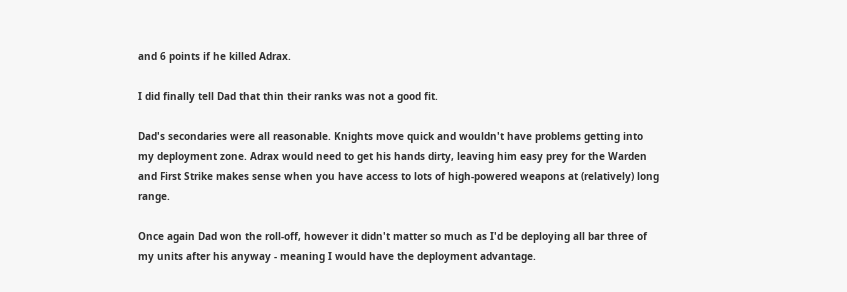and 6 points if he killed Adrax.

I did finally tell Dad that thin their ranks was not a good fit.

Dad's secondaries were all reasonable. Knights move quick and wouldn't have problems getting into my deployment zone. Adrax would need to get his hands dirty, leaving him easy prey for the Warden and First Strike makes sense when you have access to lots of high-powered weapons at (relatively) long range.

Once again Dad won the roll-off, however it didn't matter so much as I'd be deploying all bar three of my units after his anyway - meaning I would have the deployment advantage.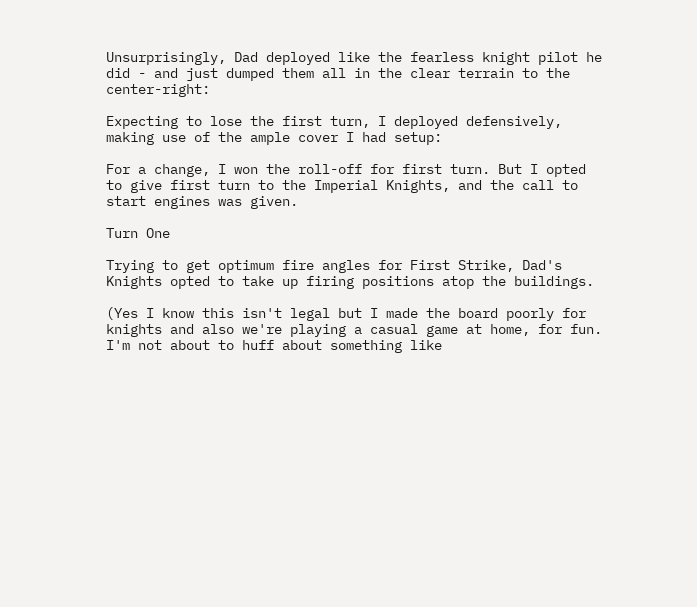Unsurprisingly, Dad deployed like the fearless knight pilot he did - and just dumped them all in the clear terrain to the center-right:

Expecting to lose the first turn, I deployed defensively, making use of the ample cover I had setup:

For a change, I won the roll-off for first turn. But I opted to give first turn to the Imperial Knights, and the call to start engines was given.

Turn One

Trying to get optimum fire angles for First Strike, Dad's Knights opted to take up firing positions atop the buildings.

(Yes I know this isn't legal but I made the board poorly for knights and also we're playing a casual game at home, for fun. I'm not about to huff about something like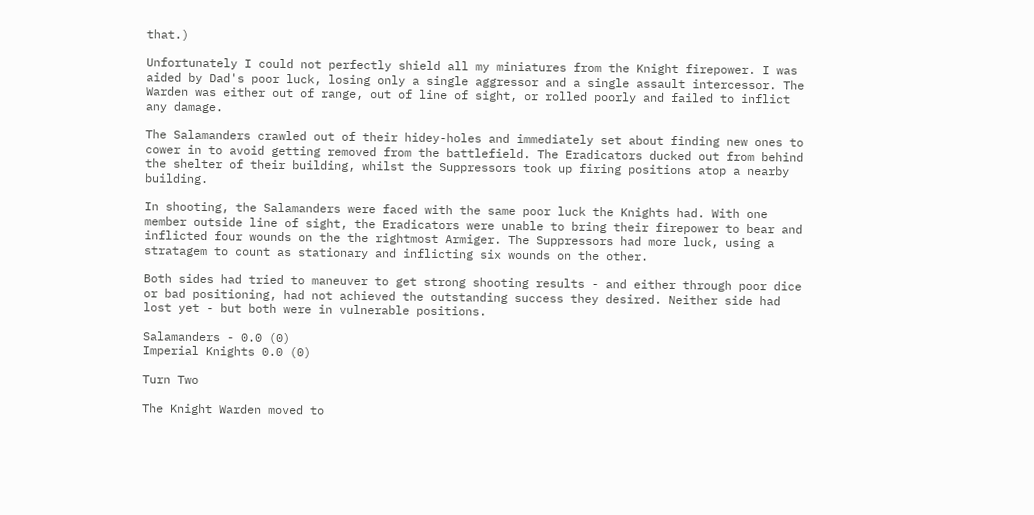that.)

Unfortunately I could not perfectly shield all my miniatures from the Knight firepower. I was aided by Dad's poor luck, losing only a single aggressor and a single assault intercessor. The Warden was either out of range, out of line of sight, or rolled poorly and failed to inflict any damage.

The Salamanders crawled out of their hidey-holes and immediately set about finding new ones to cower in to avoid getting removed from the battlefield. The Eradicators ducked out from behind the shelter of their building, whilst the Suppressors took up firing positions atop a nearby building.

In shooting, the Salamanders were faced with the same poor luck the Knights had. With one member outside line of sight, the Eradicators were unable to bring their firepower to bear and inflicted four wounds on the the rightmost Armiger. The Suppressors had more luck, using a stratagem to count as stationary and inflicting six wounds on the other.

Both sides had tried to maneuver to get strong shooting results - and either through poor dice or bad positioning, had not achieved the outstanding success they desired. Neither side had lost yet - but both were in vulnerable positions.

Salamanders - 0.0 (0)
Imperial Knights 0.0 (0)

Turn Two

The Knight Warden moved to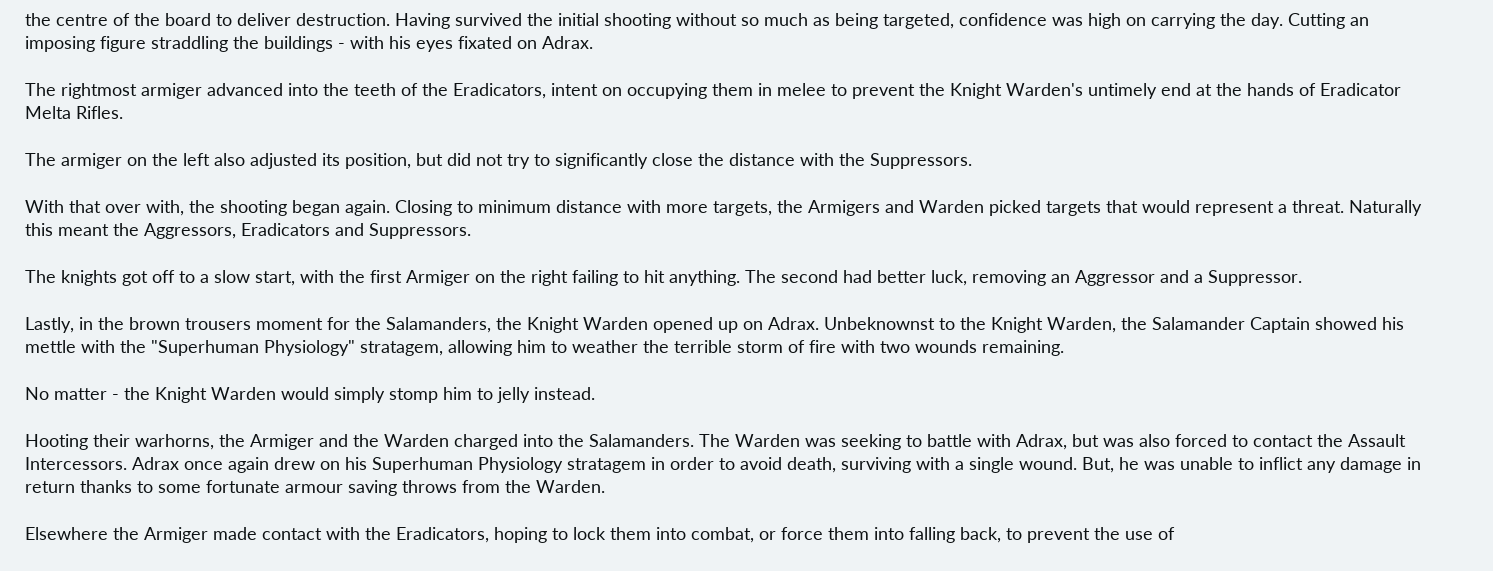the centre of the board to deliver destruction. Having survived the initial shooting without so much as being targeted, confidence was high on carrying the day. Cutting an imposing figure straddling the buildings - with his eyes fixated on Adrax.

The rightmost armiger advanced into the teeth of the Eradicators, intent on occupying them in melee to prevent the Knight Warden's untimely end at the hands of Eradicator Melta Rifles.

The armiger on the left also adjusted its position, but did not try to significantly close the distance with the Suppressors.

With that over with, the shooting began again. Closing to minimum distance with more targets, the Armigers and Warden picked targets that would represent a threat. Naturally this meant the Aggressors, Eradicators and Suppressors.

The knights got off to a slow start, with the first Armiger on the right failing to hit anything. The second had better luck, removing an Aggressor and a Suppressor.

Lastly, in the brown trousers moment for the Salamanders, the Knight Warden opened up on Adrax. Unbeknownst to the Knight Warden, the Salamander Captain showed his mettle with the "Superhuman Physiology" stratagem, allowing him to weather the terrible storm of fire with two wounds remaining.

No matter - the Knight Warden would simply stomp him to jelly instead.

Hooting their warhorns, the Armiger and the Warden charged into the Salamanders. The Warden was seeking to battle with Adrax, but was also forced to contact the Assault Intercessors. Adrax once again drew on his Superhuman Physiology stratagem in order to avoid death, surviving with a single wound. But, he was unable to inflict any damage in return thanks to some fortunate armour saving throws from the Warden.

Elsewhere the Armiger made contact with the Eradicators, hoping to lock them into combat, or force them into falling back, to prevent the use of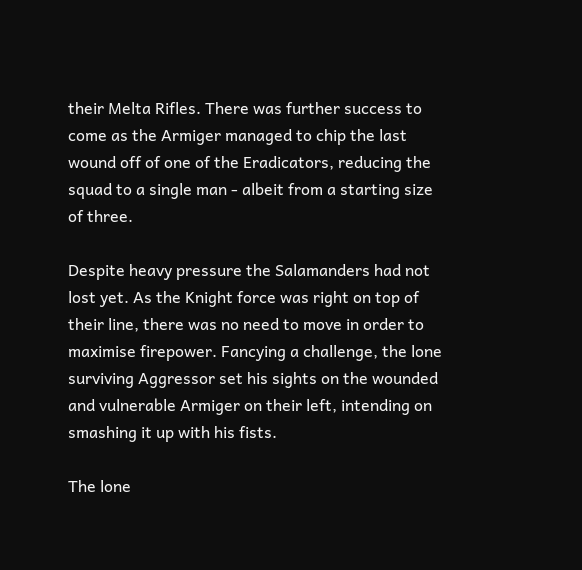their Melta Rifles. There was further success to come as the Armiger managed to chip the last wound off of one of the Eradicators, reducing the squad to a single man - albeit from a starting size of three.

Despite heavy pressure the Salamanders had not lost yet. As the Knight force was right on top of their line, there was no need to move in order to maximise firepower. Fancying a challenge, the lone surviving Aggressor set his sights on the wounded and vulnerable Armiger on their left, intending on smashing it up with his fists.

The lone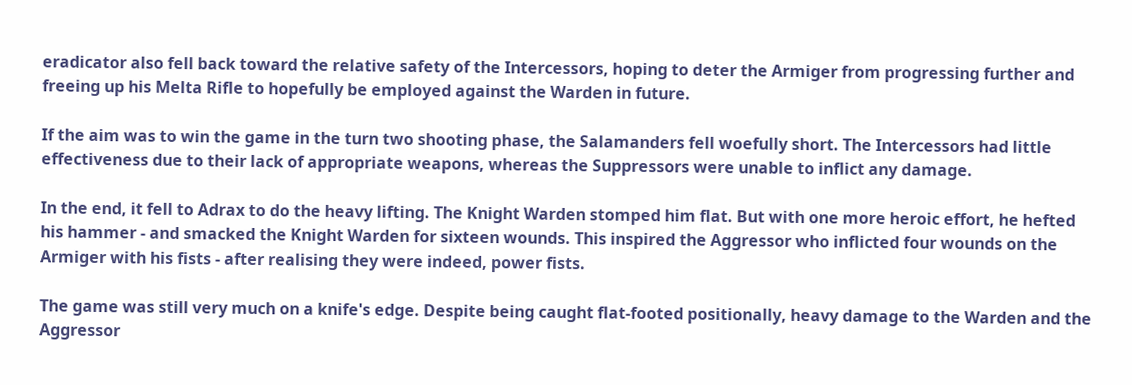eradicator also fell back toward the relative safety of the Intercessors, hoping to deter the Armiger from progressing further and freeing up his Melta Rifle to hopefully be employed against the Warden in future.

If the aim was to win the game in the turn two shooting phase, the Salamanders fell woefully short. The Intercessors had little effectiveness due to their lack of appropriate weapons, whereas the Suppressors were unable to inflict any damage.

In the end, it fell to Adrax to do the heavy lifting. The Knight Warden stomped him flat. But with one more heroic effort, he hefted his hammer - and smacked the Knight Warden for sixteen wounds. This inspired the Aggressor who inflicted four wounds on the Armiger with his fists - after realising they were indeed, power fists.

The game was still very much on a knife's edge. Despite being caught flat-footed positionally, heavy damage to the Warden and the Aggressor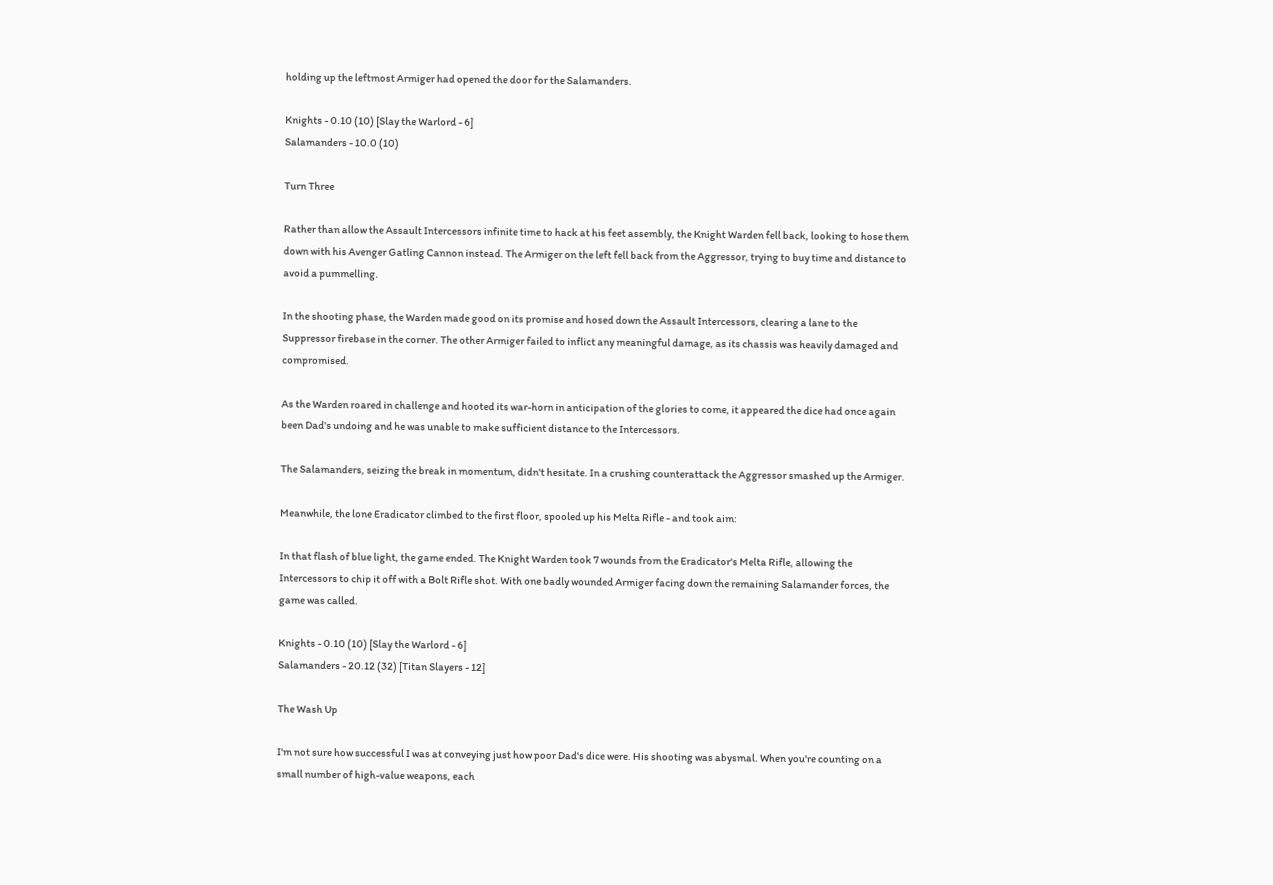holding up the leftmost Armiger had opened the door for the Salamanders.

Knights - 0.10 (10) [Slay the Warlord - 6]
Salamanders - 10.0 (10)

Turn Three

Rather than allow the Assault Intercessors infinite time to hack at his feet assembly, the Knight Warden fell back, looking to hose them down with his Avenger Gatling Cannon instead. The Armiger on the left fell back from the Aggressor, trying to buy time and distance to avoid a pummelling.

In the shooting phase, the Warden made good on its promise and hosed down the Assault Intercessors, clearing a lane to the Suppressor firebase in the corner. The other Armiger failed to inflict any meaningful damage, as its chassis was heavily damaged and compromised.

As the Warden roared in challenge and hooted its war-horn in anticipation of the glories to come, it appeared the dice had once again been Dad's undoing and he was unable to make sufficient distance to the Intercessors.

The Salamanders, seizing the break in momentum, didn't hesitate. In a crushing counterattack the Aggressor smashed up the Armiger.

Meanwhile, the lone Eradicator climbed to the first floor, spooled up his Melta Rifle - and took aim:

In that flash of blue light, the game ended. The Knight Warden took 7 wounds from the Eradicator's Melta Rifle, allowing the Intercessors to chip it off with a Bolt Rifle shot. With one badly wounded Armiger facing down the remaining Salamander forces, the game was called.

Knights - 0.10 (10) [Slay the Warlord - 6]
Salamanders - 20.12 (32) [Titan Slayers - 12]

The Wash Up

I'm not sure how successful I was at conveying just how poor Dad's dice were. His shooting was abysmal. When you're counting on a small number of high-value weapons, each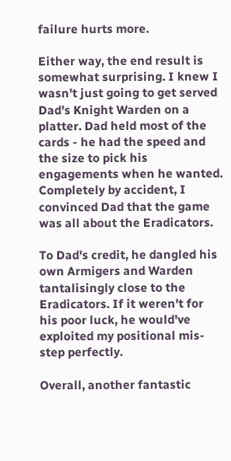failure hurts more.

Either way, the end result is somewhat surprising. I knew I wasn't just going to get served Dad's Knight Warden on a platter. Dad held most of the cards - he had the speed and the size to pick his engagements when he wanted. Completely by accident, I convinced Dad that the game was all about the Eradicators.

To Dad's credit, he dangled his own Armigers and Warden tantalisingly close to the Eradicators. If it weren't for his poor luck, he would've exploited my positional mis-step perfectly.

Overall, another fantastic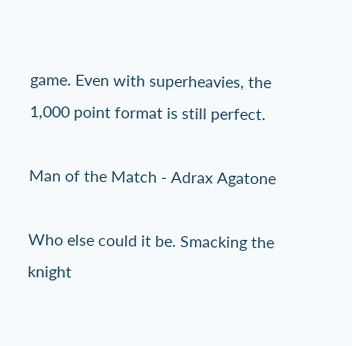game. Even with superheavies, the 1,000 point format is still perfect.

Man of the Match - Adrax Agatone

Who else could it be. Smacking the knight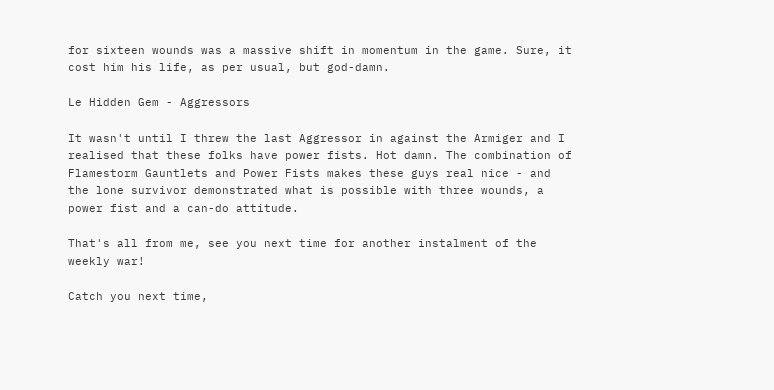for sixteen wounds was a massive shift in momentum in the game. Sure, it cost him his life, as per usual, but god-damn.

Le Hidden Gem - Aggressors

It wasn't until I threw the last Aggressor in against the Armiger and I realised that these folks have power fists. Hot damn. The combination of Flamestorm Gauntlets and Power Fists makes these guys real nice - and the lone survivor demonstrated what is possible with three wounds, a power fist and a can-do attitude.

That's all from me, see you next time for another instalment of the weekly war!

Catch you next time,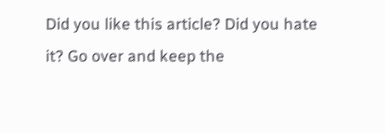Did you like this article? Did you hate it? Go over and keep the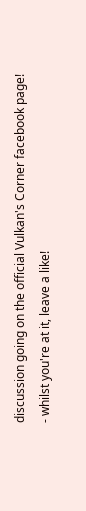discussion going on the official Vulkan's Corner facebook page! - whilst you're at it, leave a like!